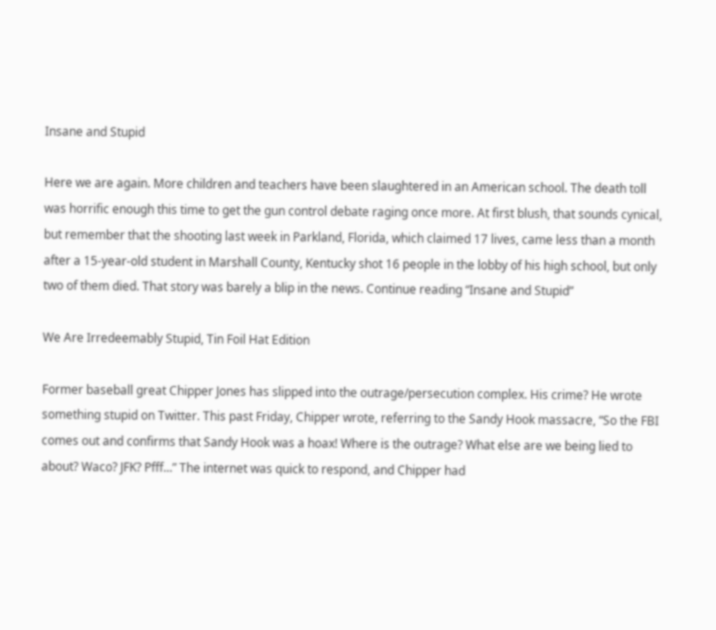Insane and Stupid

Here we are again. More children and teachers have been slaughtered in an American school. The death toll was horrific enough this time to get the gun control debate raging once more. At first blush, that sounds cynical, but remember that the shooting last week in Parkland, Florida, which claimed 17 lives, came less than a month after a 15-year-old student in Marshall County, Kentucky shot 16 people in the lobby of his high school, but only two of them died. That story was barely a blip in the news. Continue reading “Insane and Stupid”

We Are Irredeemably Stupid, Tin Foil Hat Edition

Former baseball great Chipper Jones has slipped into the outrage/persecution complex. His crime? He wrote something stupid on Twitter. This past Friday, Chipper wrote, referring to the Sandy Hook massacre, “So the FBI comes out and confirms that Sandy Hook was a hoax! Where is the outrage? What else are we being lied to about? Waco? JFK? Pfff...” The internet was quick to respond, and Chipper had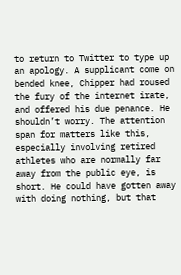to return to Twitter to type up an apology. A supplicant come on bended knee, Chipper had roused the fury of the internet irate, and offered his due penance. He shouldn’t worry. The attention span for matters like this, especially involving retired athletes who are normally far away from the public eye, is short. He could have gotten away with doing nothing, but that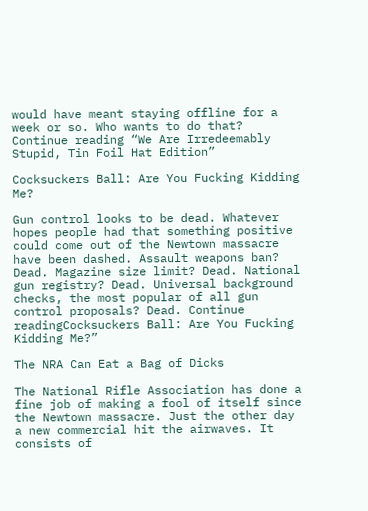would have meant staying offline for a week or so. Who wants to do that? Continue reading “We Are Irredeemably Stupid, Tin Foil Hat Edition”

Cocksuckers Ball: Are You Fucking Kidding Me?

Gun control looks to be dead. Whatever hopes people had that something positive could come out of the Newtown massacre have been dashed. Assault weapons ban? Dead. Magazine size limit? Dead. National gun registry? Dead. Universal background checks, the most popular of all gun control proposals? Dead. Continue readingCocksuckers Ball: Are You Fucking Kidding Me?”

The NRA Can Eat a Bag of Dicks

The National Rifle Association has done a fine job of making a fool of itself since the Newtown massacre. Just the other day a new commercial hit the airwaves. It consists of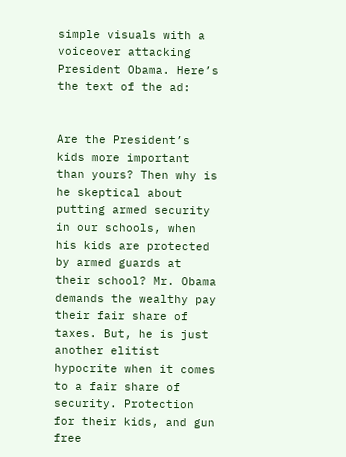simple visuals with a voiceover attacking President Obama. Here’s the text of the ad:


Are the President’s kids more important than yours? Then why is he skeptical about putting armed security in our schools, when his kids are protected by armed guards at their school? Mr. Obama demands the wealthy pay their fair share of taxes. But, he is just another elitist hypocrite when it comes to a fair share of security. Protection for their kids, and gun free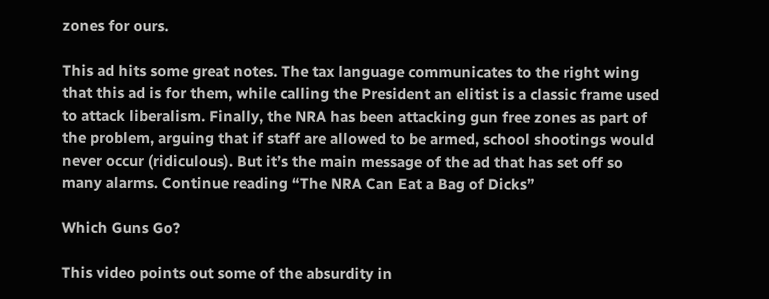zones for ours.

This ad hits some great notes. The tax language communicates to the right wing that this ad is for them, while calling the President an elitist is a classic frame used to attack liberalism. Finally, the NRA has been attacking gun free zones as part of the problem, arguing that if staff are allowed to be armed, school shootings would never occur (ridiculous). But it’s the main message of the ad that has set off so many alarms. Continue reading “The NRA Can Eat a Bag of Dicks”

Which Guns Go?

This video points out some of the absurdity in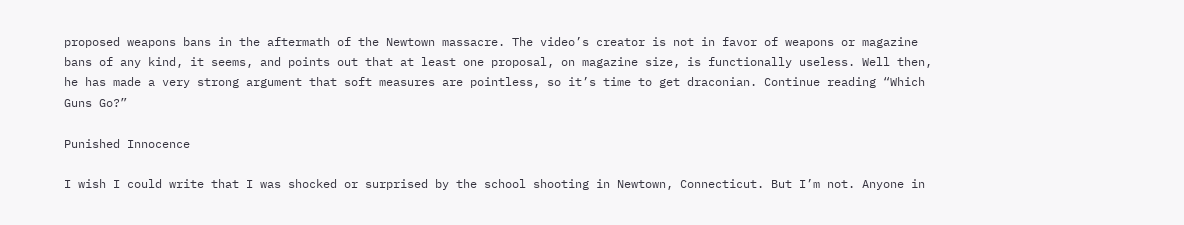proposed weapons bans in the aftermath of the Newtown massacre. The video’s creator is not in favor of weapons or magazine bans of any kind, it seems, and points out that at least one proposal, on magazine size, is functionally useless. Well then, he has made a very strong argument that soft measures are pointless, so it’s time to get draconian. Continue reading “Which Guns Go?”

Punished Innocence

I wish I could write that I was shocked or surprised by the school shooting in Newtown, Connecticut. But I’m not. Anyone in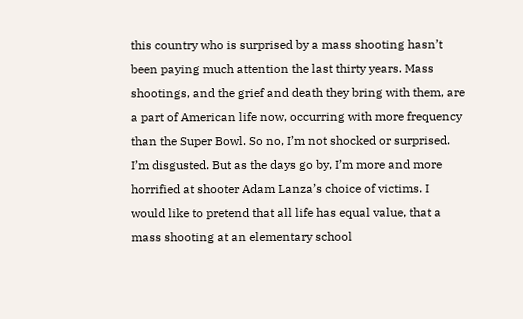this country who is surprised by a mass shooting hasn’t been paying much attention the last thirty years. Mass shootings, and the grief and death they bring with them, are a part of American life now, occurring with more frequency than the Super Bowl. So no, I’m not shocked or surprised. I’m disgusted. But as the days go by, I’m more and more horrified at shooter Adam Lanza’s choice of victims. I would like to pretend that all life has equal value, that a mass shooting at an elementary school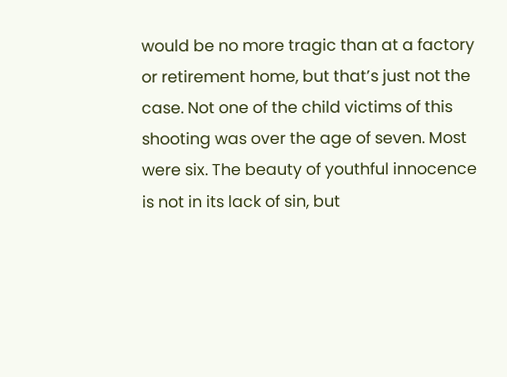would be no more tragic than at a factory or retirement home, but that’s just not the case. Not one of the child victims of this shooting was over the age of seven. Most were six. The beauty of youthful innocence is not in its lack of sin, but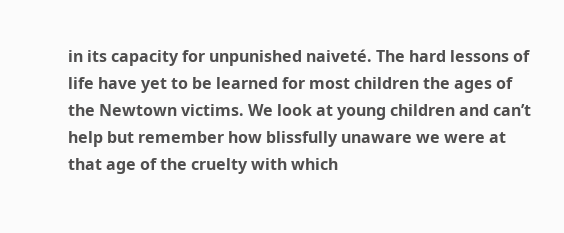in its capacity for unpunished naiveté. The hard lessons of life have yet to be learned for most children the ages of the Newtown victims. We look at young children and can’t help but remember how blissfully unaware we were at that age of the cruelty with which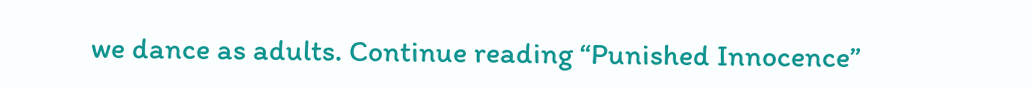we dance as adults. Continue reading “Punished Innocence”